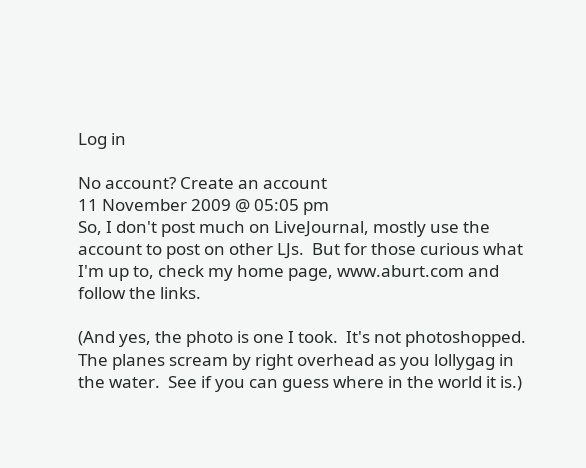Log in

No account? Create an account
11 November 2009 @ 05:05 pm
So, I don't post much on LiveJournal, mostly use the account to post on other LJs.  But for those curious what I'm up to, check my home page, www.aburt.com and follow the links.

(And yes, the photo is one I took.  It's not photoshopped.  The planes scream by right overhead as you lollygag in the water.  See if you can guess where in the world it is.)